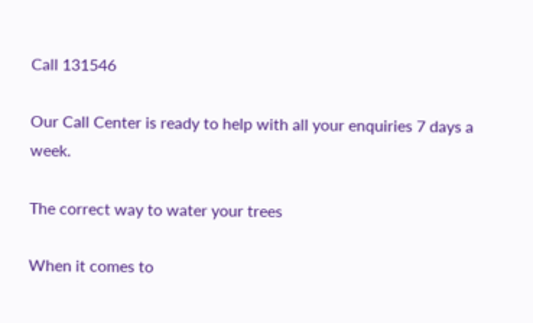Call 131546

Our Call Center is ready to help with all your enquiries 7 days a week.

The correct way to water your trees

When it comes to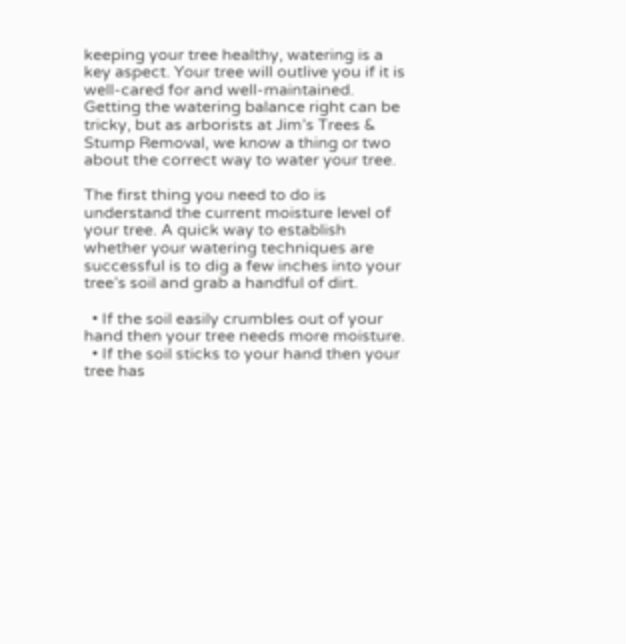keeping your tree healthy, watering is a key aspect. Your tree will outlive you if it is well-cared for and well-maintained. Getting the watering balance right can be tricky, but as arborists at Jim’s Trees & Stump Removal, we know a thing or two about the correct way to water your tree.

The first thing you need to do is understand the current moisture level of your tree. A quick way to establish whether your watering techniques are successful is to dig a few inches into your tree’s soil and grab a handful of dirt.

  • If the soil easily crumbles out of your hand then your tree needs more moisture.
  • If the soil sticks to your hand then your tree has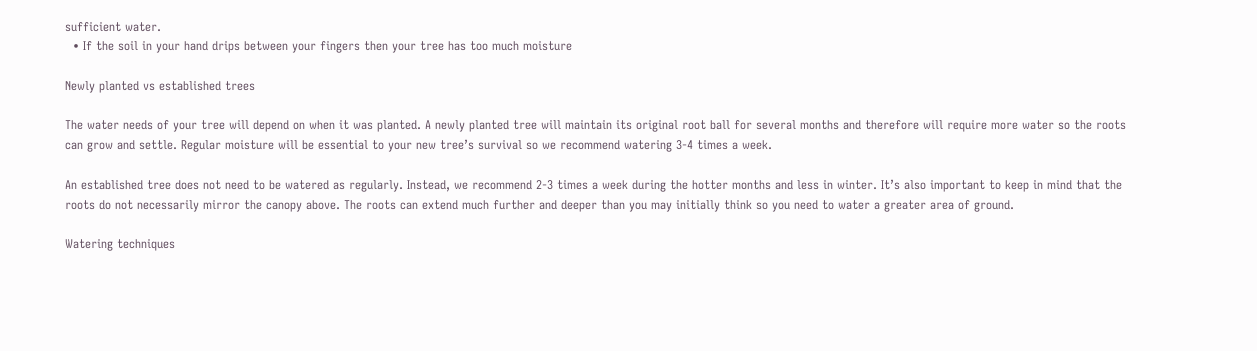sufficient water.
  • If the soil in your hand drips between your fingers then your tree has too much moisture

Newly planted vs established trees

The water needs of your tree will depend on when it was planted. A newly planted tree will maintain its original root ball for several months and therefore will require more water so the roots can grow and settle. Regular moisture will be essential to your new tree’s survival so we recommend watering 3-4 times a week.

An established tree does not need to be watered as regularly. Instead, we recommend 2-3 times a week during the hotter months and less in winter. It’s also important to keep in mind that the roots do not necessarily mirror the canopy above. The roots can extend much further and deeper than you may initially think so you need to water a greater area of ground.

Watering techniques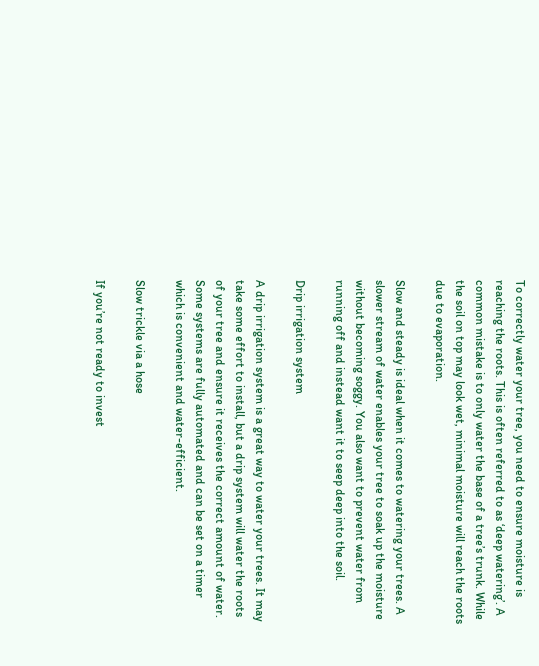To correctly water your tree, you need to ensure moisture is reaching the roots. This is often referred to as ‘deep watering’. A common mistake is to only water the base of a tree’s trunk. While the soil on top may look wet, minimal moisture will reach the roots due to evaporation.

Slow and steady is ideal when it comes to watering your trees. A slower stream of water enables your tree to soak up the moisture without becoming soggy. You also want to prevent water from running off and instead want it to seep deep into the soil.

Drip irrigation system

A drip irrigation system is a great way to water your trees. It may take some effort to install, but a drip system will water the roots of your tree and ensure it receives the correct amount of water. Some systems are fully automated and can be set on a timer which is convenient and water-efficient.

Slow trickle via a hose

If you’re not ready to invest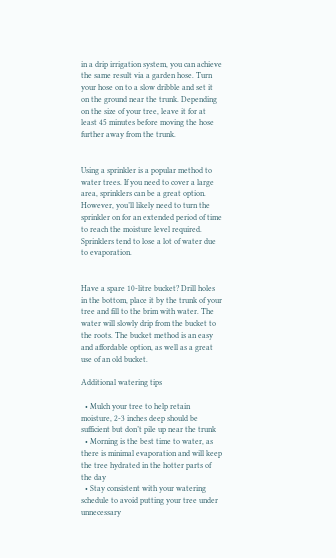in a drip irrigation system, you can achieve the same result via a garden hose. Turn your hose on to a slow dribble and set it on the ground near the trunk. Depending on the size of your tree, leave it for at least 45 minutes before moving the hose further away from the trunk.


Using a sprinkler is a popular method to water trees. If you need to cover a large area, sprinklers can be a great option. However, you’ll likely need to turn the sprinkler on for an extended period of time to reach the moisture level required. Sprinklers tend to lose a lot of water due to evaporation.


Have a spare 10-litre bucket? Drill holes in the bottom, place it by the trunk of your tree and fill to the brim with water. The water will slowly drip from the bucket to the roots. The bucket method is an easy and affordable option, as well as a great use of an old bucket.

Additional watering tips

  • Mulch your tree to help retain moisture, 2-3 inches deep should be sufficient but don’t pile up near the trunk
  • Morning is the best time to water, as there is minimal evaporation and will keep the tree hydrated in the hotter parts of the day
  • Stay consistent with your watering schedule to avoid putting your tree under unnecessary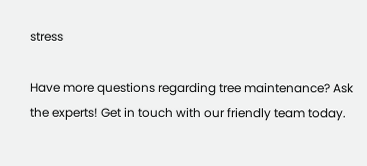stress

Have more questions regarding tree maintenance? Ask the experts! Get in touch with our friendly team today.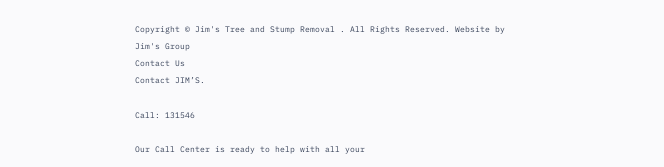Copyright © Jim's Tree and Stump Removal . All Rights Reserved. Website by Jim's Group
Contact Us
Contact JIM’S.

Call: 131546

Our Call Center is ready to help with all your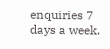enquiries 7 days a week.